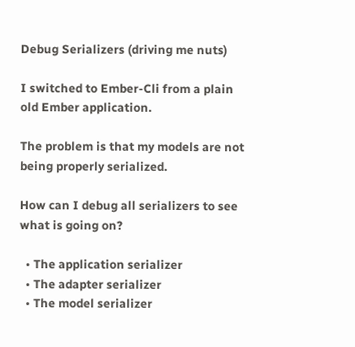Debug Serializers (driving me nuts)

I switched to Ember-Cli from a plain old Ember application.

The problem is that my models are not being properly serialized.

How can I debug all serializers to see what is going on?

  • The application serializer
  • The adapter serializer
  • The model serializer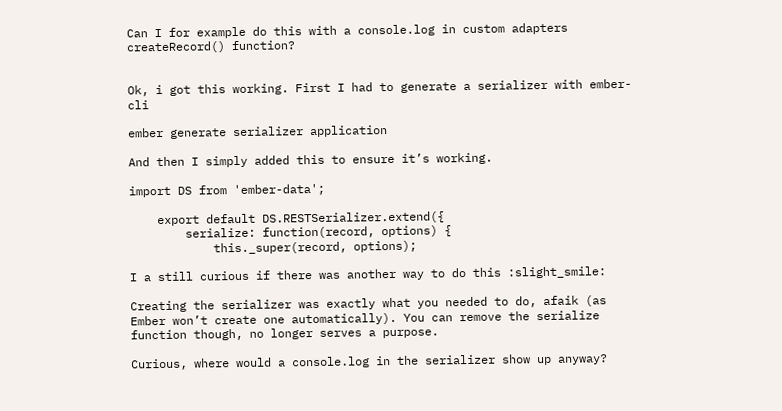Can I for example do this with a console.log in custom adapters createRecord() function?


Ok, i got this working. First I had to generate a serializer with ember-cli

ember generate serializer application

And then I simply added this to ensure it’s working.

import DS from 'ember-data';

    export default DS.RESTSerializer.extend({
        serialize: function(record, options) {
            this._super(record, options);

I a still curious if there was another way to do this :slight_smile:

Creating the serializer was exactly what you needed to do, afaik (as Ember won’t create one automatically). You can remove the serialize function though, no longer serves a purpose.

Curious, where would a console.log in the serializer show up anyway?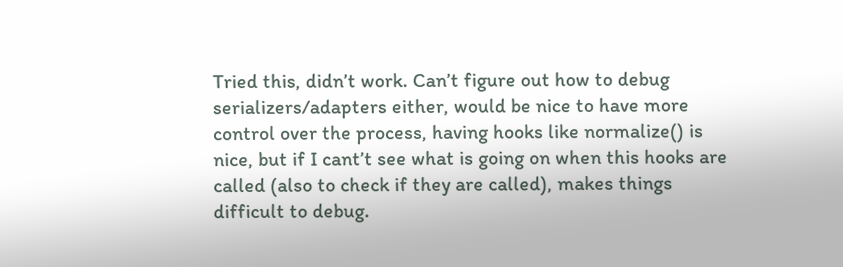Tried this, didn’t work. Can’t figure out how to debug serializers/adapters either, would be nice to have more control over the process, having hooks like normalize() is nice, but if I cant’t see what is going on when this hooks are called (also to check if they are called), makes things difficult to debug.